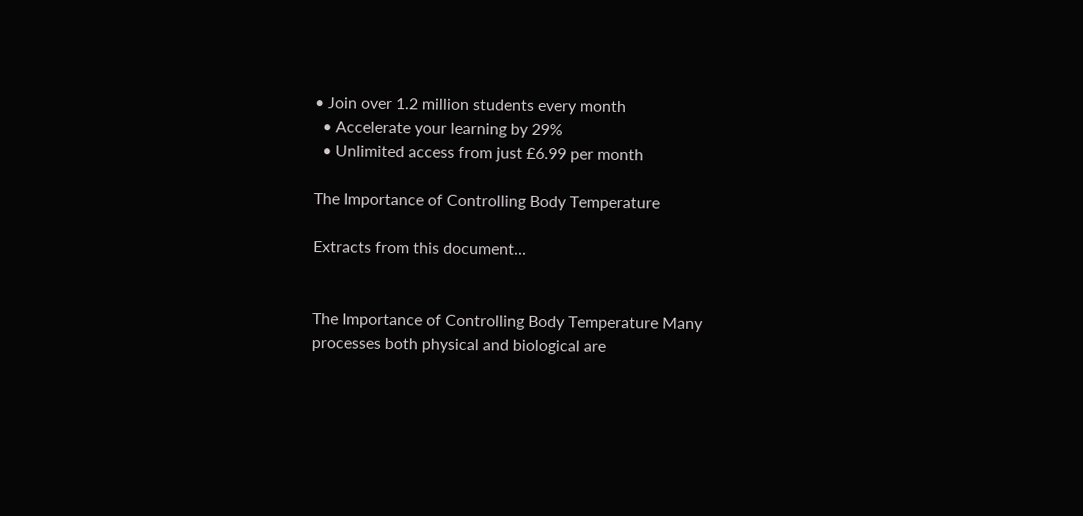• Join over 1.2 million students every month
  • Accelerate your learning by 29%
  • Unlimited access from just £6.99 per month

The Importance of Controlling Body Temperature

Extracts from this document...


The Importance of Controlling Body Temperature Many processes both physical and biological are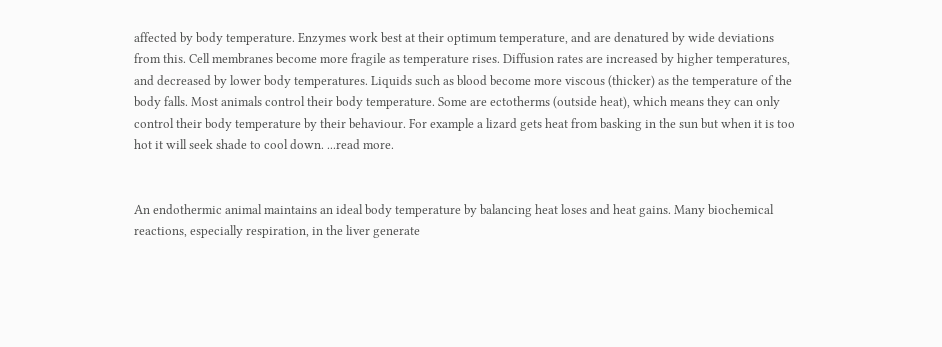affected by body temperature. Enzymes work best at their optimum temperature, and are denatured by wide deviations from this. Cell membranes become more fragile as temperature rises. Diffusion rates are increased by higher temperatures, and decreased by lower body temperatures. Liquids such as blood become more viscous (thicker) as the temperature of the body falls. Most animals control their body temperature. Some are ectotherms (outside heat), which means they can only control their body temperature by their behaviour. For example a lizard gets heat from basking in the sun but when it is too hot it will seek shade to cool down. ...read more.


An endothermic animal maintains an ideal body temperature by balancing heat loses and heat gains. Many biochemical reactions, especially respiration, in the liver generate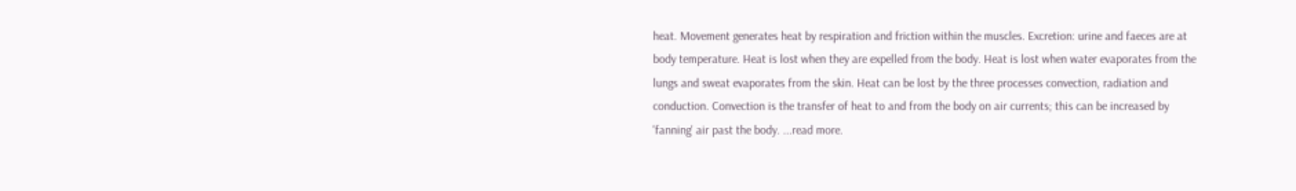heat. Movement generates heat by respiration and friction within the muscles. Excretion: urine and faeces are at body temperature. Heat is lost when they are expelled from the body. Heat is lost when water evaporates from the lungs and sweat evaporates from the skin. Heat can be lost by the three processes convection, radiation and conduction. Convection is the transfer of heat to and from the body on air currents; this can be increased by 'fanning' air past the body. ...read more.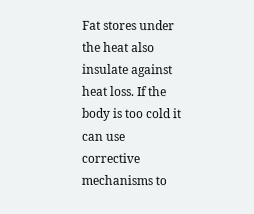Fat stores under the heat also insulate against heat loss. If the body is too cold it can use corrective mechanisms to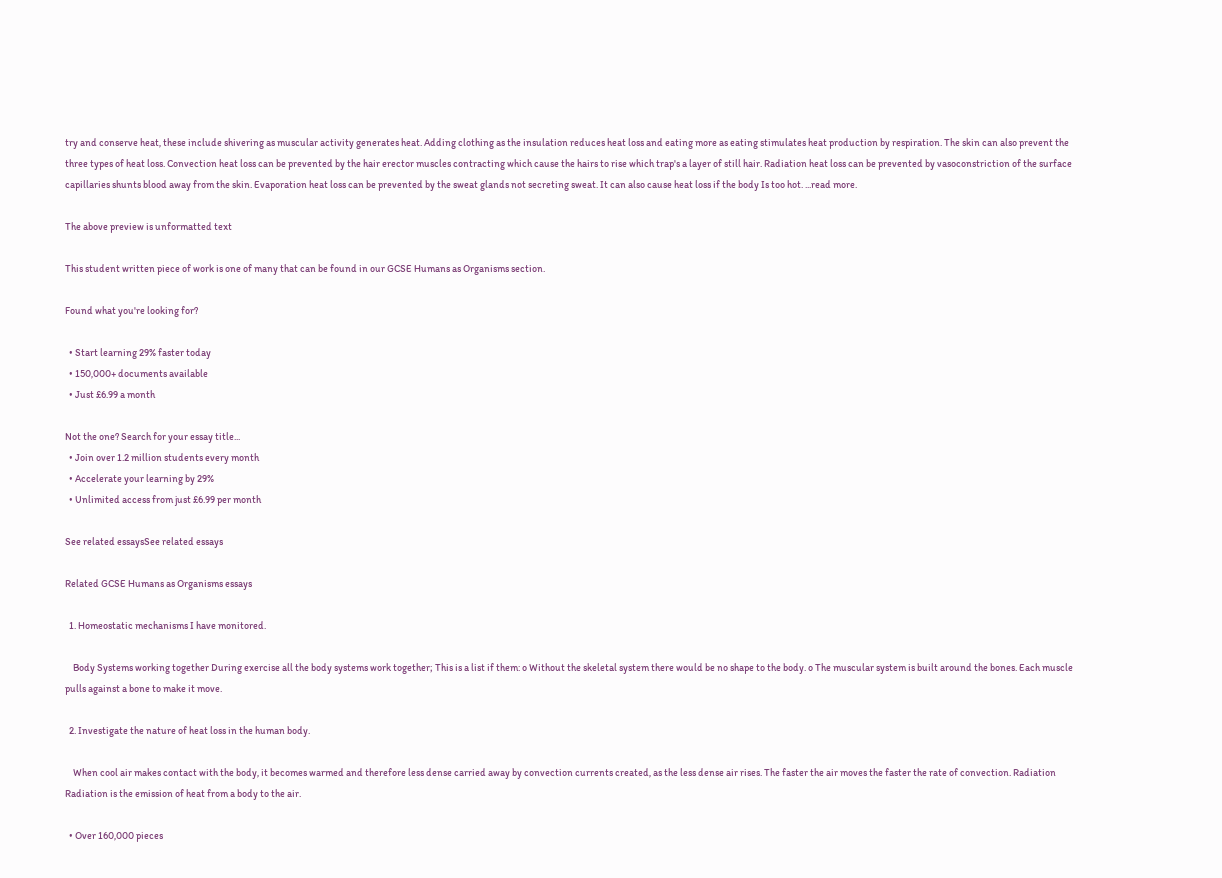try and conserve heat, these include shivering as muscular activity generates heat. Adding clothing as the insulation reduces heat loss and eating more as eating stimulates heat production by respiration. The skin can also prevent the three types of heat loss. Convection heat loss can be prevented by the hair erector muscles contracting which cause the hairs to rise which trap's a layer of still hair. Radiation heat loss can be prevented by vasoconstriction of the surface capillaries shunts blood away from the skin. Evaporation heat loss can be prevented by the sweat glands not secreting sweat. It can also cause heat loss if the body Is too hot. ...read more.

The above preview is unformatted text

This student written piece of work is one of many that can be found in our GCSE Humans as Organisms section.

Found what you're looking for?

  • Start learning 29% faster today
  • 150,000+ documents available
  • Just £6.99 a month

Not the one? Search for your essay title...
  • Join over 1.2 million students every month
  • Accelerate your learning by 29%
  • Unlimited access from just £6.99 per month

See related essaysSee related essays

Related GCSE Humans as Organisms essays

  1. Homeostatic mechanisms I have monitored.

    Body Systems working together During exercise all the body systems work together; This is a list if them: o Without the skeletal system there would be no shape to the body. o The muscular system is built around the bones. Each muscle pulls against a bone to make it move.

  2. Investigate the nature of heat loss in the human body.

    When cool air makes contact with the body, it becomes warmed and therefore less dense carried away by convection currents created, as the less dense air rises. The faster the air moves the faster the rate of convection. Radiation Radiation is the emission of heat from a body to the air.

  • Over 160,000 pieces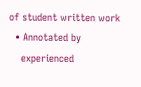of student written work
  • Annotated by
    experienced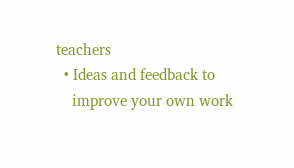teachers
  • Ideas and feedback to
    improve your own work